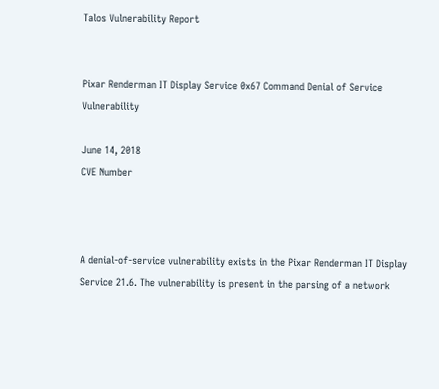Talos Vulnerability Report


Pixar Renderman IT Display Service 0x67 Command Denial of Service Vulnerability

June 14, 2018
CVE Number



A denial-of-service vulnerability exists in the Pixar Renderman IT Display Service 21.6. The vulnerability is present in the parsing of a network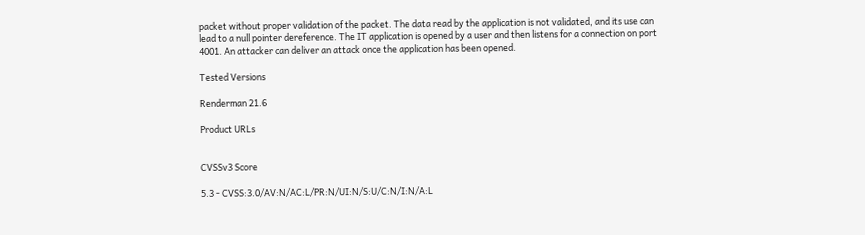packet without proper validation of the packet. The data read by the application is not validated, and its use can lead to a null pointer dereference. The IT application is opened by a user and then listens for a connection on port 4001. An attacker can deliver an attack once the application has been opened.

Tested Versions

Renderman 21.6

Product URLs


CVSSv3 Score

5.3 - CVSS:3.0/AV:N/AC:L/PR:N/UI:N/S:U/C:N/I:N/A:L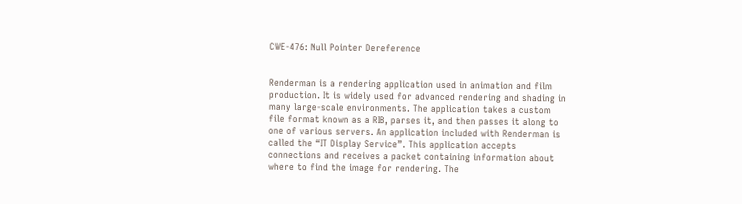CWE-476: Null Pointer Dereference


Renderman is a rendering application used in animation and film production. It is widely used for advanced rendering and shading in many large-scale environments. The application takes a custom file format known as a RIB, parses it, and then passes it along to one of various servers. An application included with Renderman is called the “IT Display Service”. This application accepts connections and receives a packet containing information about where to find the image for rendering. The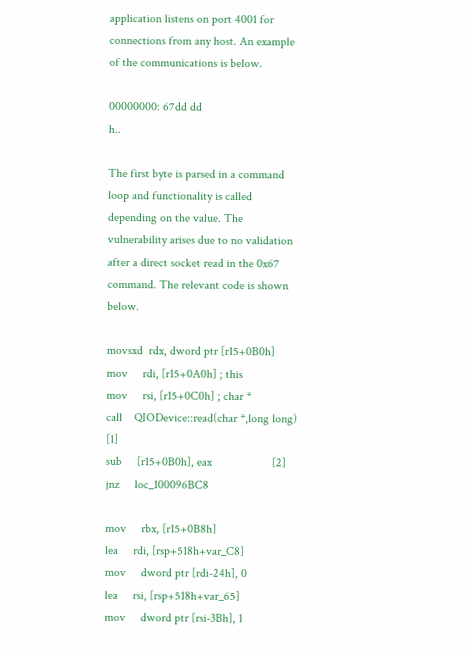application listens on port 4001 for connections from any host. An example of the communications is below.

00000000: 67dd dd                                  h..

The first byte is parsed in a command loop and functionality is called depending on the value. The vulnerability arises due to no validation after a direct socket read in the 0x67 command. The relevant code is shown below.

movsxd  rdx, dword ptr [r15+0B0h]
mov     rdi, [r15+0A0h] ; this
mov     rsi, [r15+0C0h] ; char *
call    QIODevice::read(char *,long long)  [1]
sub     [r15+0B0h], eax                    [2]
jnz     loc_100096BC8

mov     rbx, [r15+0B8h]
lea     rdi, [rsp+518h+var_C8]
mov     dword ptr [rdi-24h], 0
lea     rsi, [rsp+518h+var_65]
mov     dword ptr [rsi-3Bh], 1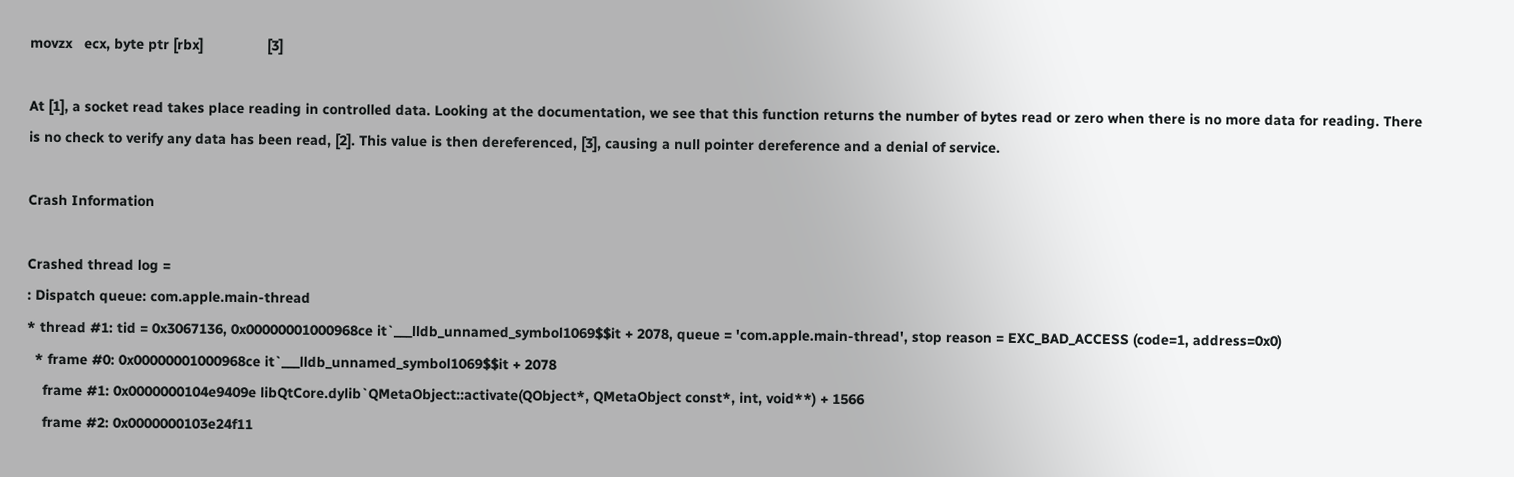movzx   ecx, byte ptr [rbx]                [3]

At [1], a socket read takes place reading in controlled data. Looking at the documentation, we see that this function returns the number of bytes read or zero when there is no more data for reading. There is no check to verify any data has been read, [2]. This value is then dereferenced, [3], causing a null pointer dereference and a denial of service.

Crash Information

Crashed thread log =
: Dispatch queue: com.apple.main-thread
* thread #1: tid = 0x3067136, 0x00000001000968ce it`___lldb_unnamed_symbol1069$$it + 2078, queue = 'com.apple.main-thread', stop reason = EXC_BAD_ACCESS (code=1, address=0x0)
  * frame #0: 0x00000001000968ce it`___lldb_unnamed_symbol1069$$it + 2078
    frame #1: 0x0000000104e9409e libQtCore.dylib`QMetaObject::activate(QObject*, QMetaObject const*, int, void**) + 1566
    frame #2: 0x0000000103e24f11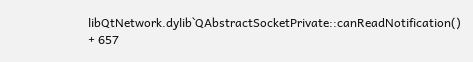libQtNetwork.dylib`QAbstractSocketPrivate::canReadNotification() + 657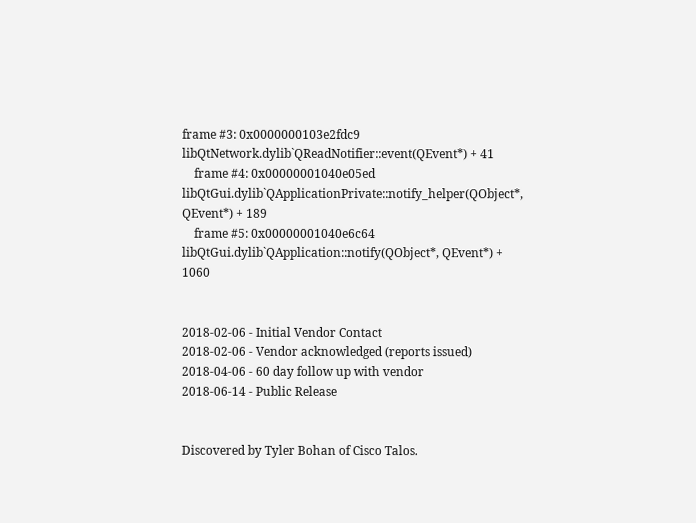frame #3: 0x0000000103e2fdc9 libQtNetwork.dylib`QReadNotifier::event(QEvent*) + 41
    frame #4: 0x00000001040e05ed libQtGui.dylib`QApplicationPrivate::notify_helper(QObject*, QEvent*) + 189
    frame #5: 0x00000001040e6c64 libQtGui.dylib`QApplication::notify(QObject*, QEvent*) + 1060


2018-02-06 - Initial Vendor Contact
2018-02-06 - Vendor acknowledged (reports issued)
2018-04-06 - 60 day follow up with vendor
2018-06-14 - Public Release


Discovered by Tyler Bohan of Cisco Talos.